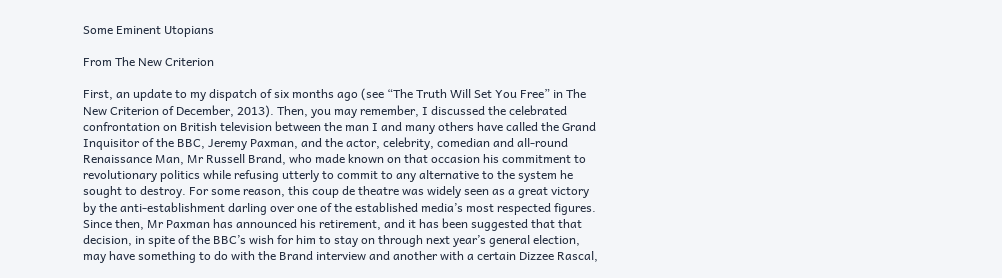Some Eminent Utopians

From The New Criterion

First, an update to my dispatch of six months ago (see “The Truth Will Set You Free” in The New Criterion of December, 2013). Then, you may remember, I discussed the celebrated confrontation on British television between the man I and many others have called the Grand Inquisitor of the BBC, Jeremy Paxman, and the actor, celebrity, comedian and all-round Renaissance Man, Mr Russell Brand, who made known on that occasion his commitment to revolutionary politics while refusing utterly to commit to any alternative to the system he sought to destroy. For some reason, this coup de theatre was widely seen as a great victory by the anti-establishment darling over one of the established media’s most respected figures. Since then, Mr Paxman has announced his retirement, and it has been suggested that that decision, in spite of the BBC’s wish for him to stay on through next year’s general election, may have something to do with the Brand interview and another with a certain Dizzee Rascal,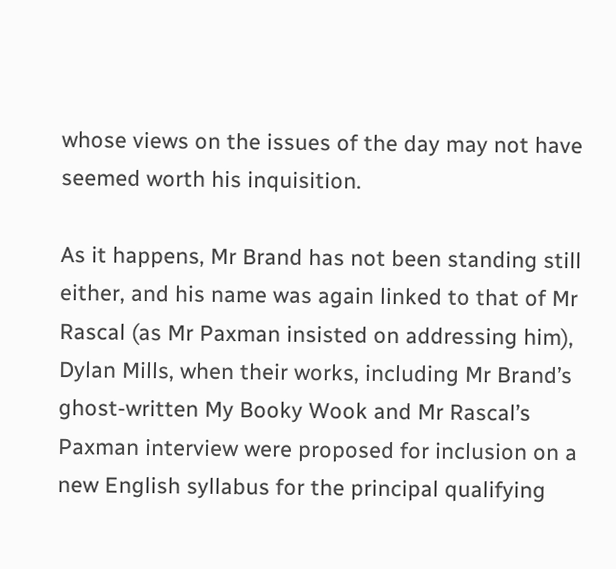whose views on the issues of the day may not have seemed worth his inquisition.

As it happens, Mr Brand has not been standing still either, and his name was again linked to that of Mr Rascal (as Mr Paxman insisted on addressing him), Dylan Mills, when their works, including Mr Brand’s ghost-written My Booky Wook and Mr Rascal’s Paxman interview were proposed for inclusion on a new English syllabus for the principal qualifying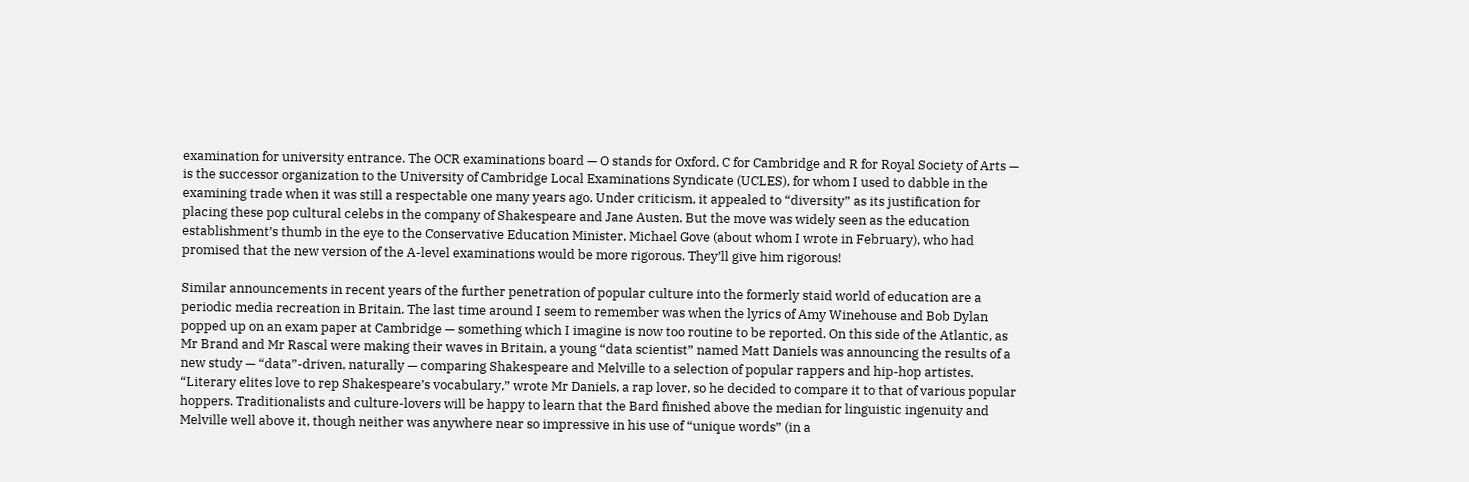examination for university entrance. The OCR examinations board — O stands for Oxford, C for Cambridge and R for Royal Society of Arts — is the successor organization to the University of Cambridge Local Examinations Syndicate (UCLES), for whom I used to dabble in the examining trade when it was still a respectable one many years ago. Under criticism, it appealed to “diversity” as its justification for placing these pop cultural celebs in the company of Shakespeare and Jane Austen. But the move was widely seen as the education establishment’s thumb in the eye to the Conservative Education Minister, Michael Gove (about whom I wrote in February), who had promised that the new version of the A-level examinations would be more rigorous. They’ll give him rigorous!

Similar announcements in recent years of the further penetration of popular culture into the formerly staid world of education are a periodic media recreation in Britain. The last time around I seem to remember was when the lyrics of Amy Winehouse and Bob Dylan popped up on an exam paper at Cambridge — something which I imagine is now too routine to be reported. On this side of the Atlantic, as Mr Brand and Mr Rascal were making their waves in Britain, a young “data scientist” named Matt Daniels was announcing the results of a new study — “data”-driven, naturally — comparing Shakespeare and Melville to a selection of popular rappers and hip-hop artistes. “Literary elites love to rep Shakespeare’s vocabulary,” wrote Mr Daniels, a rap lover, so he decided to compare it to that of various popular hoppers. Traditionalists and culture-lovers will be happy to learn that the Bard finished above the median for linguistic ingenuity and Melville well above it, though neither was anywhere near so impressive in his use of “unique words” (in a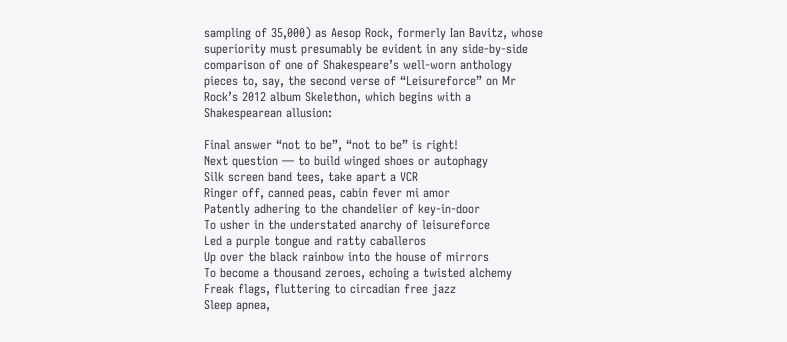sampling of 35,000) as Aesop Rock, formerly Ian Bavitz, whose superiority must presumably be evident in any side-by-side comparison of one of Shakespeare’s well-worn anthology pieces to, say, the second verse of “Leisureforce” on Mr Rock’s 2012 album Skelethon, which begins with a Shakespearean allusion:

Final answer “not to be”, “not to be” is right!
Next question — to build winged shoes or autophagy
Silk screen band tees, take apart a VCR
Ringer off, canned peas, cabin fever mi amor
Patently adhering to the chandelier of key-in-door
To usher in the understated anarchy of leisureforce
Led a purple tongue and ratty caballeros
Up over the black rainbow into the house of mirrors
To become a thousand zeroes, echoing a twisted alchemy
Freak flags, fluttering to circadian free jazz
Sleep apnea,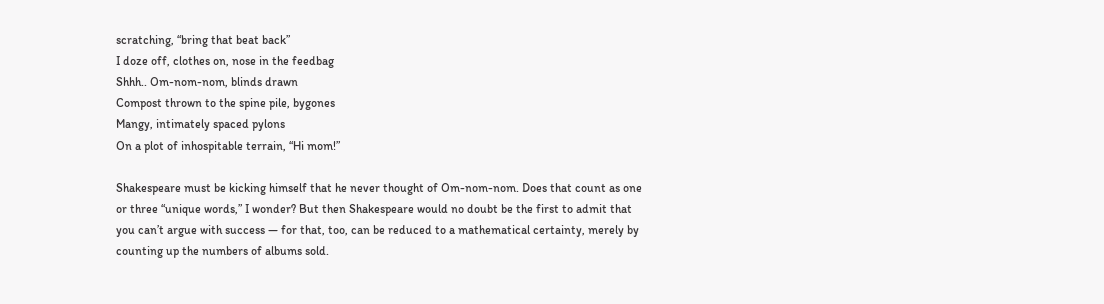scratching, “bring that beat back”
I doze off, clothes on, nose in the feedbag
Shhh.. Om-nom-nom, blinds drawn
Compost thrown to the spine pile, bygones
Mangy, intimately spaced pylons
On a plot of inhospitable terrain, “Hi mom!”

Shakespeare must be kicking himself that he never thought of Om-nom-nom. Does that count as one or three “unique words,” I wonder? But then Shakespeare would no doubt be the first to admit that you can’t argue with success — for that, too, can be reduced to a mathematical certainty, merely by counting up the numbers of albums sold.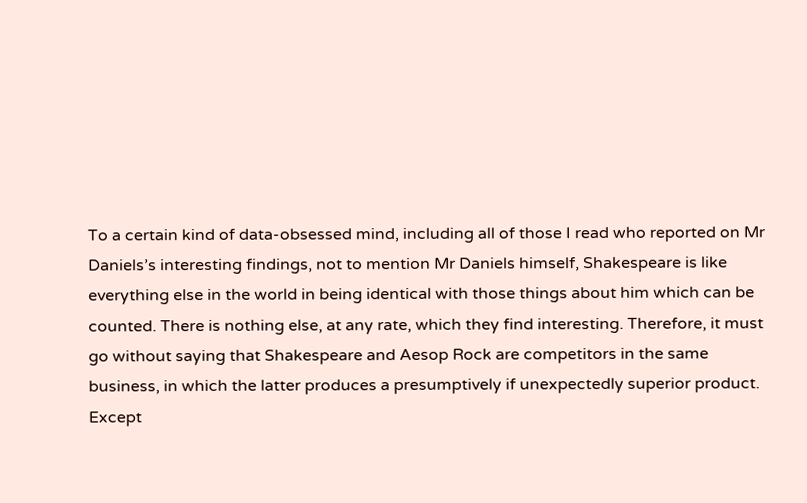To a certain kind of data-obsessed mind, including all of those I read who reported on Mr Daniels’s interesting findings, not to mention Mr Daniels himself, Shakespeare is like everything else in the world in being identical with those things about him which can be counted. There is nothing else, at any rate, which they find interesting. Therefore, it must go without saying that Shakespeare and Aesop Rock are competitors in the same business, in which the latter produces a presumptively if unexpectedly superior product. Except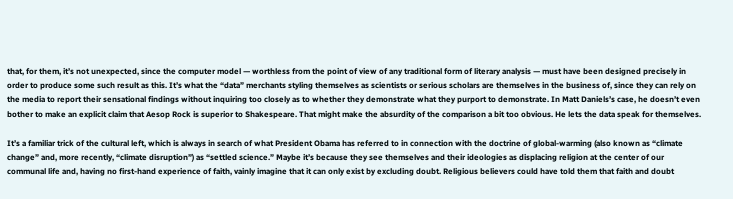that, for them, it’s not unexpected, since the computer model — worthless from the point of view of any traditional form of literary analysis — must have been designed precisely in order to produce some such result as this. It’s what the “data” merchants styling themselves as scientists or serious scholars are themselves in the business of, since they can rely on the media to report their sensational findings without inquiring too closely as to whether they demonstrate what they purport to demonstrate. In Matt Daniels’s case, he doesn’t even bother to make an explicit claim that Aesop Rock is superior to Shakespeare. That might make the absurdity of the comparison a bit too obvious. He lets the data speak for themselves.

It’s a familiar trick of the cultural left, which is always in search of what President Obama has referred to in connection with the doctrine of global-warming (also known as “climate change” and, more recently, “climate disruption”) as “settled science.” Maybe it’s because they see themselves and their ideologies as displacing religion at the center of our communal life and, having no first-hand experience of faith, vainly imagine that it can only exist by excluding doubt. Religious believers could have told them that faith and doubt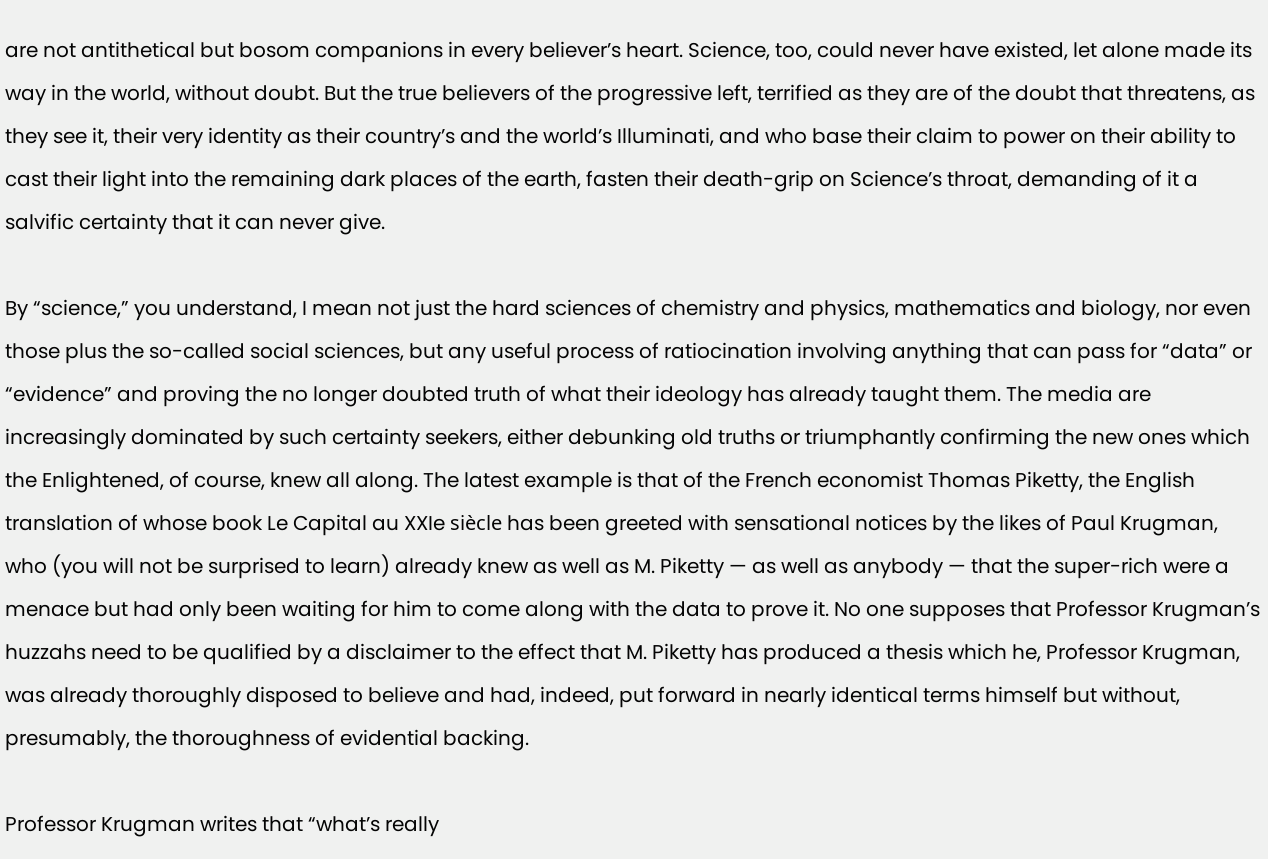are not antithetical but bosom companions in every believer’s heart. Science, too, could never have existed, let alone made its way in the world, without doubt. But the true believers of the progressive left, terrified as they are of the doubt that threatens, as they see it, their very identity as their country’s and the world’s Illuminati, and who base their claim to power on their ability to cast their light into the remaining dark places of the earth, fasten their death-grip on Science’s throat, demanding of it a salvific certainty that it can never give.

By “science,” you understand, I mean not just the hard sciences of chemistry and physics, mathematics and biology, nor even those plus the so-called social sciences, but any useful process of ratiocination involving anything that can pass for “data” or “evidence” and proving the no longer doubted truth of what their ideology has already taught them. The media are increasingly dominated by such certainty seekers, either debunking old truths or triumphantly confirming the new ones which the Enlightened, of course, knew all along. The latest example is that of the French economist Thomas Piketty, the English translation of whose book Le Capital au XXIe siècle has been greeted with sensational notices by the likes of Paul Krugman, who (you will not be surprised to learn) already knew as well as M. Piketty — as well as anybody — that the super-rich were a menace but had only been waiting for him to come along with the data to prove it. No one supposes that Professor Krugman’s huzzahs need to be qualified by a disclaimer to the effect that M. Piketty has produced a thesis which he, Professor Krugman, was already thoroughly disposed to believe and had, indeed, put forward in nearly identical terms himself but without, presumably, the thoroughness of evidential backing.

Professor Krugman writes that “what’s really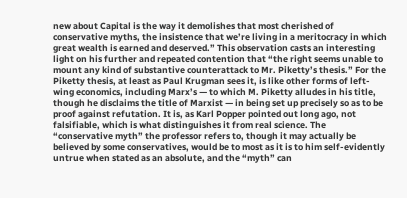new about Capital is the way it demolishes that most cherished of conservative myths, the insistence that we’re living in a meritocracy in which great wealth is earned and deserved.” This observation casts an interesting light on his further and repeated contention that “the right seems unable to mount any kind of substantive counterattack to Mr. Piketty’s thesis.” For the Piketty thesis, at least as Paul Krugman sees it, is like other forms of left-wing economics, including Marx’s — to which M. Piketty alludes in his title, though he disclaims the title of Marxist — in being set up precisely so as to be proof against refutation. It is, as Karl Popper pointed out long ago, not falsifiable, which is what distinguishes it from real science. The “conservative myth” the professor refers to, though it may actually be believed by some conservatives, would be to most as it is to him self-evidently untrue when stated as an absolute, and the “myth” can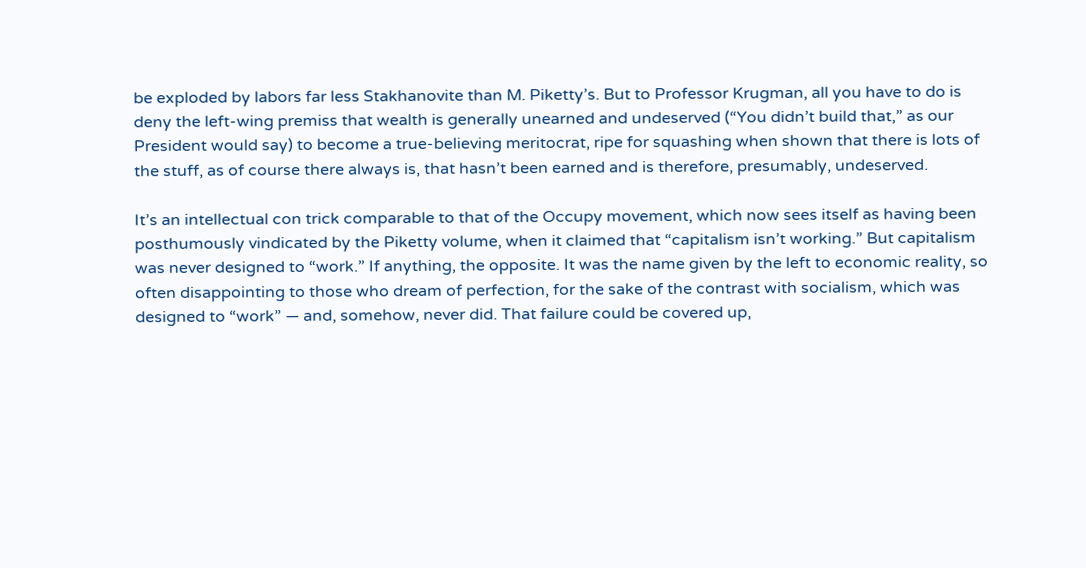be exploded by labors far less Stakhanovite than M. Piketty’s. But to Professor Krugman, all you have to do is deny the left-wing premiss that wealth is generally unearned and undeserved (“You didn’t build that,” as our President would say) to become a true-believing meritocrat, ripe for squashing when shown that there is lots of the stuff, as of course there always is, that hasn’t been earned and is therefore, presumably, undeserved.

It’s an intellectual con trick comparable to that of the Occupy movement, which now sees itself as having been posthumously vindicated by the Piketty volume, when it claimed that “capitalism isn’t working.” But capitalism was never designed to “work.” If anything, the opposite. It was the name given by the left to economic reality, so often disappointing to those who dream of perfection, for the sake of the contrast with socialism, which was designed to “work” — and, somehow, never did. That failure could be covered up,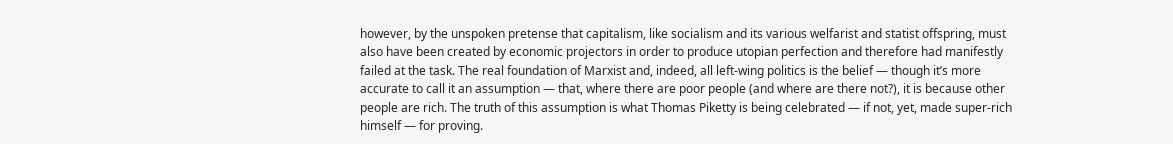however, by the unspoken pretense that capitalism, like socialism and its various welfarist and statist offspring, must also have been created by economic projectors in order to produce utopian perfection and therefore had manifestly failed at the task. The real foundation of Marxist and, indeed, all left-wing politics is the belief — though it’s more accurate to call it an assumption — that, where there are poor people (and where are there not?), it is because other people are rich. The truth of this assumption is what Thomas Piketty is being celebrated — if not, yet, made super-rich himself — for proving.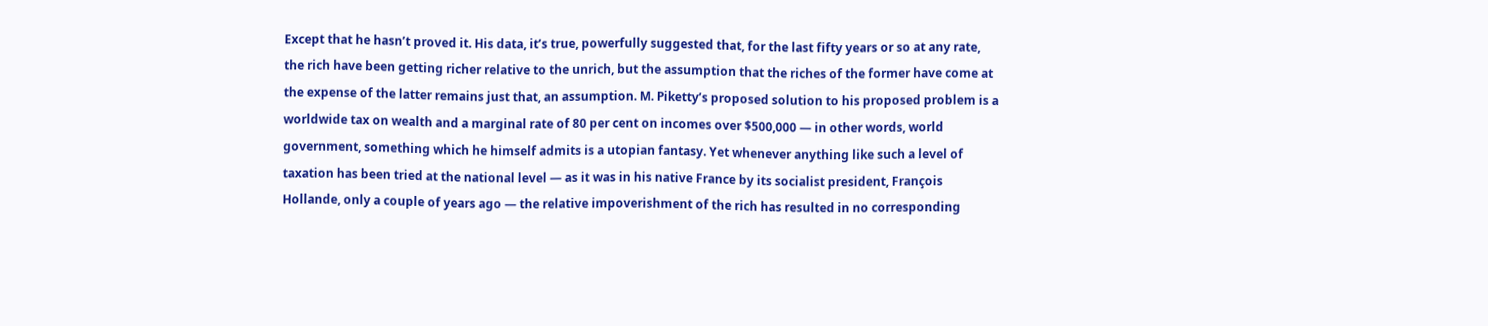Except that he hasn’t proved it. His data, it’s true, powerfully suggested that, for the last fifty years or so at any rate, the rich have been getting richer relative to the unrich, but the assumption that the riches of the former have come at the expense of the latter remains just that, an assumption. M. Piketty’s proposed solution to his proposed problem is a worldwide tax on wealth and a marginal rate of 80 per cent on incomes over $500,000 — in other words, world government, something which he himself admits is a utopian fantasy. Yet whenever anything like such a level of taxation has been tried at the national level — as it was in his native France by its socialist president, François Hollande, only a couple of years ago — the relative impoverishment of the rich has resulted in no corresponding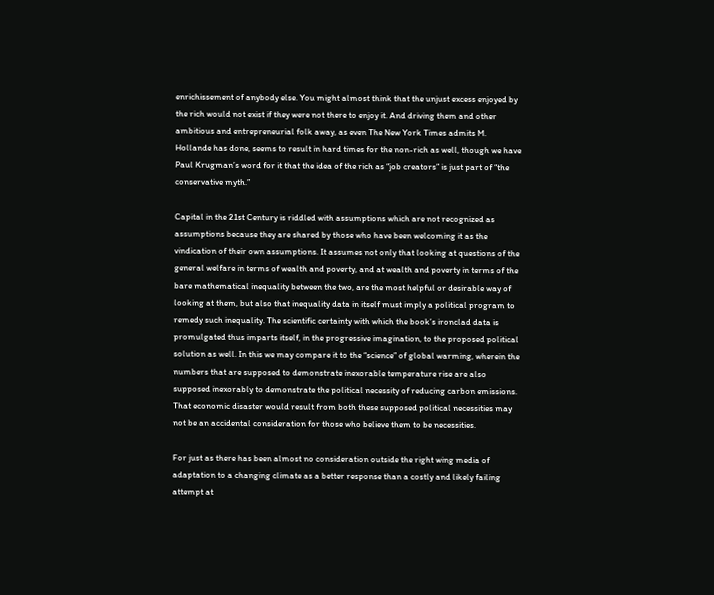enrichissement of anybody else. You might almost think that the unjust excess enjoyed by the rich would not exist if they were not there to enjoy it. And driving them and other ambitious and entrepreneurial folk away, as even The New York Times admits M. Hollande has done, seems to result in hard times for the non-rich as well, though we have Paul Krugman’s word for it that the idea of the rich as “job creators” is just part of “the conservative myth.”

Capital in the 21st Century is riddled with assumptions which are not recognized as assumptions because they are shared by those who have been welcoming it as the vindication of their own assumptions. It assumes not only that looking at questions of the general welfare in terms of wealth and poverty, and at wealth and poverty in terms of the bare mathematical inequality between the two, are the most helpful or desirable way of looking at them, but also that inequality data in itself must imply a political program to remedy such inequality. The scientific certainty with which the book’s ironclad data is promulgated thus imparts itself, in the progressive imagination, to the proposed political solution as well. In this we may compare it to the “science” of global warming, wherein the numbers that are supposed to demonstrate inexorable temperature rise are also supposed inexorably to demonstrate the political necessity of reducing carbon emissions. That economic disaster would result from both these supposed political necessities may not be an accidental consideration for those who believe them to be necessities.

For just as there has been almost no consideration outside the right wing media of adaptation to a changing climate as a better response than a costly and likely failing attempt at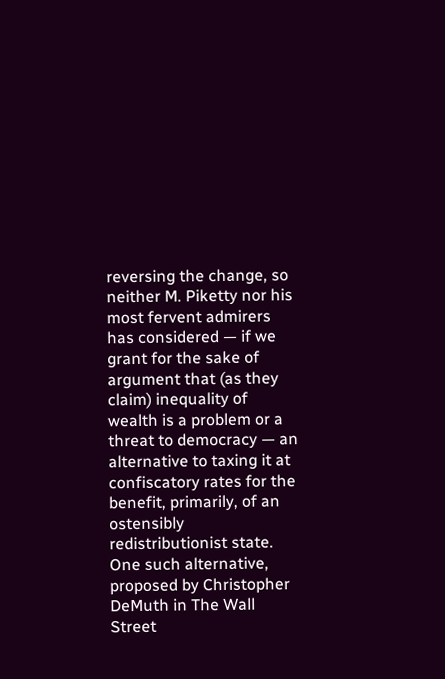reversing the change, so neither M. Piketty nor his most fervent admirers has considered — if we grant for the sake of argument that (as they claim) inequality of wealth is a problem or a threat to democracy — an alternative to taxing it at confiscatory rates for the benefit, primarily, of an ostensibly redistributionist state. One such alternative, proposed by Christopher DeMuth in The Wall Street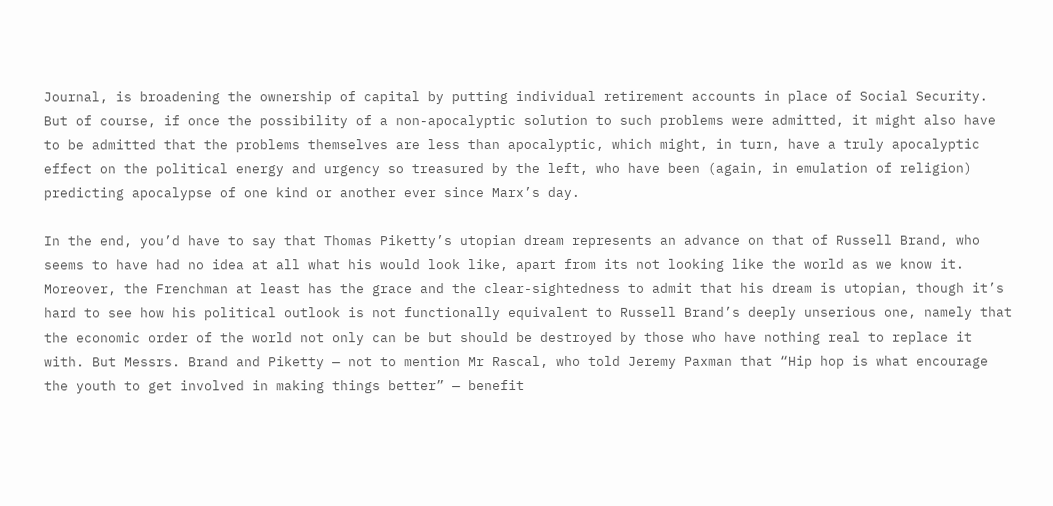Journal, is broadening the ownership of capital by putting individual retirement accounts in place of Social Security. But of course, if once the possibility of a non-apocalyptic solution to such problems were admitted, it might also have to be admitted that the problems themselves are less than apocalyptic, which might, in turn, have a truly apocalyptic effect on the political energy and urgency so treasured by the left, who have been (again, in emulation of religion) predicting apocalypse of one kind or another ever since Marx’s day.

In the end, you’d have to say that Thomas Piketty’s utopian dream represents an advance on that of Russell Brand, who seems to have had no idea at all what his would look like, apart from its not looking like the world as we know it. Moreover, the Frenchman at least has the grace and the clear-sightedness to admit that his dream is utopian, though it’s hard to see how his political outlook is not functionally equivalent to Russell Brand’s deeply unserious one, namely that the economic order of the world not only can be but should be destroyed by those who have nothing real to replace it with. But Messrs. Brand and Piketty — not to mention Mr Rascal, who told Jeremy Paxman that “Hip hop is what encourage the youth to get involved in making things better” — benefit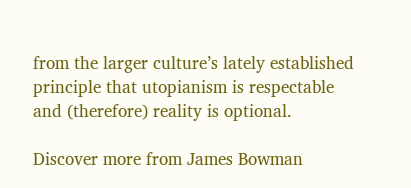from the larger culture’s lately established principle that utopianism is respectable and (therefore) reality is optional.

Discover more from James Bowman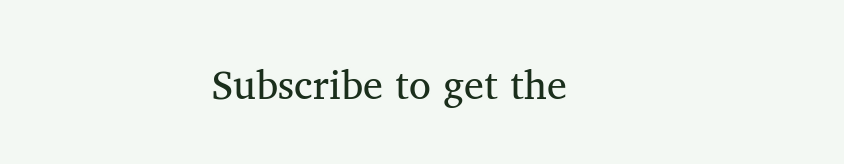Subscribe to get the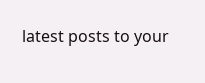latest posts to your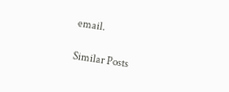email.

Similar Posts